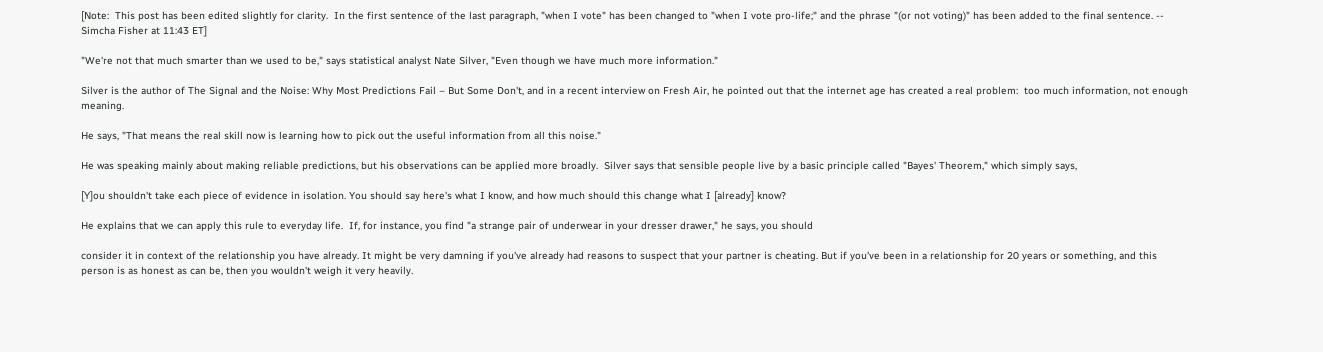[Note:  This post has been edited slightly for clarity.  In the first sentence of the last paragraph, "when I vote" has been changed to "when I vote pro-life;" and the phrase "(or not voting)" has been added to the final sentence. -- Simcha Fisher at 11:43 ET]

"We're not that much smarter than we used to be," says statistical analyst Nate Silver, "Even though we have much more information."

Silver is the author of The Signal and the Noise: Why Most Predictions Fail – But Some Don't, and in a recent interview on Fresh Air, he pointed out that the internet age has created a real problem:  too much information, not enough meaning.

He says, "That means the real skill now is learning how to pick out the useful information from all this noise."

He was speaking mainly about making reliable predictions, but his observations can be applied more broadly.  Silver says that sensible people live by a basic principle called "Bayes' Theorem," which simply says,

[Y]ou shouldn't take each piece of evidence in isolation. You should say here's what I know, and how much should this change what I [already] know?

He explains that we can apply this rule to everyday life.  If, for instance, you find "a strange pair of underwear in your dresser drawer," he says, you should

consider it in context of the relationship you have already. It might be very damning if you've already had reasons to suspect that your partner is cheating. But if you've been in a relationship for 20 years or something, and this person is as honest as can be, then you wouldn't weigh it very heavily.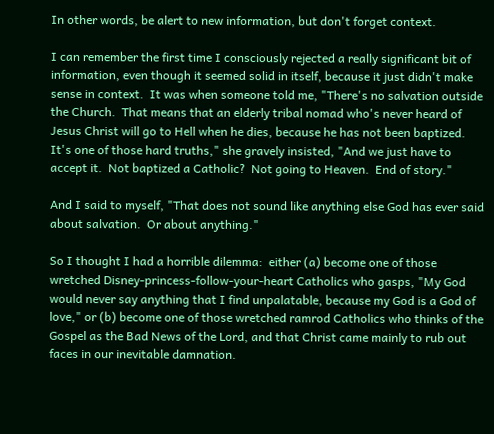In other words, be alert to new information, but don't forget context.

I can remember the first time I consciously rejected a really significant bit of information, even though it seemed solid in itself, because it just didn't make sense in context.  It was when someone told me, "There's no salvation outside the Church.  That means that an elderly tribal nomad who's never heard of Jesus Christ will go to Hell when he dies, because he has not been baptized.  It's one of those hard truths," she gravely insisted, "And we just have to accept it.  Not baptized a Catholic?  Not going to Heaven.  End of story."

And I said to myself, "That does not sound like anything else God has ever said about salvation.  Or about anything."

So I thought I had a horrible dilemma:  either (a) become one of those wretched Disney-princess-follow-your-heart Catholics who gasps, "My God would never say anything that I find unpalatable, because my God is a God of love," or (b) become one of those wretched ramrod Catholics who thinks of the Gospel as the Bad News of the Lord, and that Christ came mainly to rub out faces in our inevitable damnation.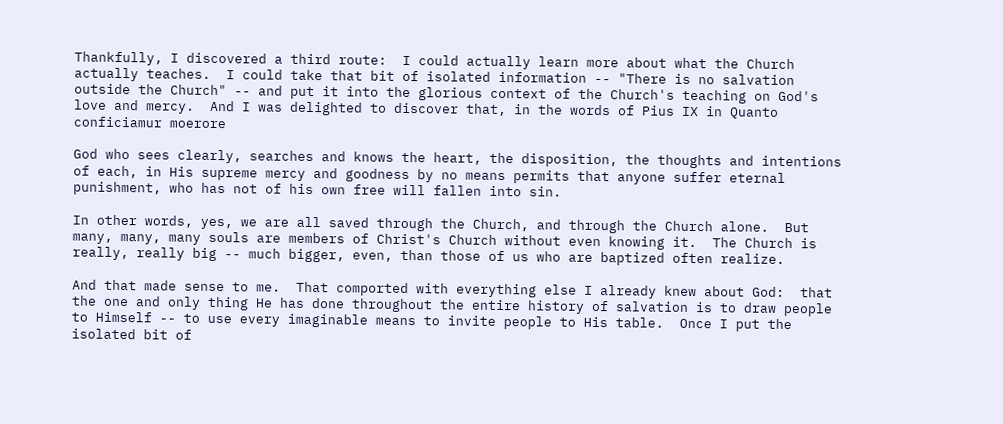Thankfully, I discovered a third route:  I could actually learn more about what the Church actually teaches.  I could take that bit of isolated information -- "There is no salvation outside the Church" -- and put it into the glorious context of the Church's teaching on God's love and mercy.  And I was delighted to discover that, in the words of Pius IX in Quanto conficiamur moerore

God who sees clearly, searches and knows the heart, the disposition, the thoughts and intentions of each, in His supreme mercy and goodness by no means permits that anyone suffer eternal punishment, who has not of his own free will fallen into sin.

In other words, yes, we are all saved through the Church, and through the Church alone.  But many, many, many souls are members of Christ's Church without even knowing it.  The Church is really, really big -- much bigger, even, than those of us who are baptized often realize.

And that made sense to me.  That comported with everything else I already knew about God:  that the one and only thing He has done throughout the entire history of salvation is to draw people to Himself -- to use every imaginable means to invite people to His table.  Once I put the isolated bit of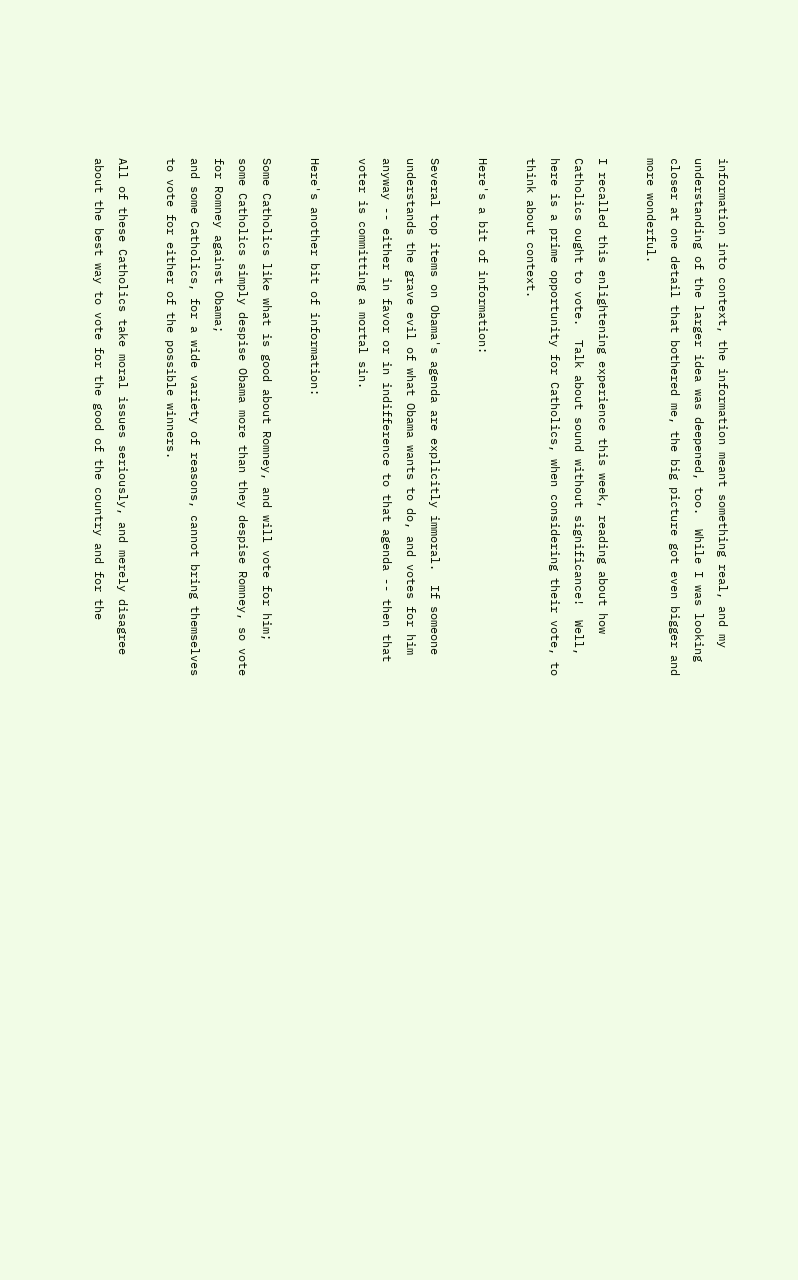information into context, the information meant something real, and my understanding of the larger idea was deepened, too.  While I was looking closer at one detail that bothered me, the big picture got even bigger and more wonderful.

I recalled this enlightening experience this week, reading about how Catholics ought to vote.  Talk about sound without significance!  Well, here is a prime opportunity for Catholics, when considering their vote, to think about context.

Here's a bit of information:

Several top items on Obama's agenda are explicitly immoral.  If someone understands the grave evil of what Obama wants to do, and votes for him anyway -- either in favor or in indifference to that agenda -- then that voter is committing a mortal sin.

Here's another bit of information:

Some Catholics like what is good about Romney, and will vote for him;
some Catholics simply despise Obama more than they despise Romney, so vote for Romney against Obama;
and some Catholics, for a wide variety of reasons, cannot bring themselves to vote for either of the possible winners.

All of these Catholics take moral issues seriously, and merely disagree about the best way to vote for the good of the country and for the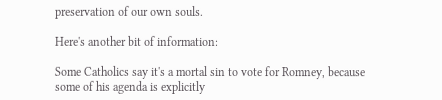preservation of our own souls.

Here's another bit of information:

Some Catholics say it's a mortal sin to vote for Romney, because some of his agenda is explicitly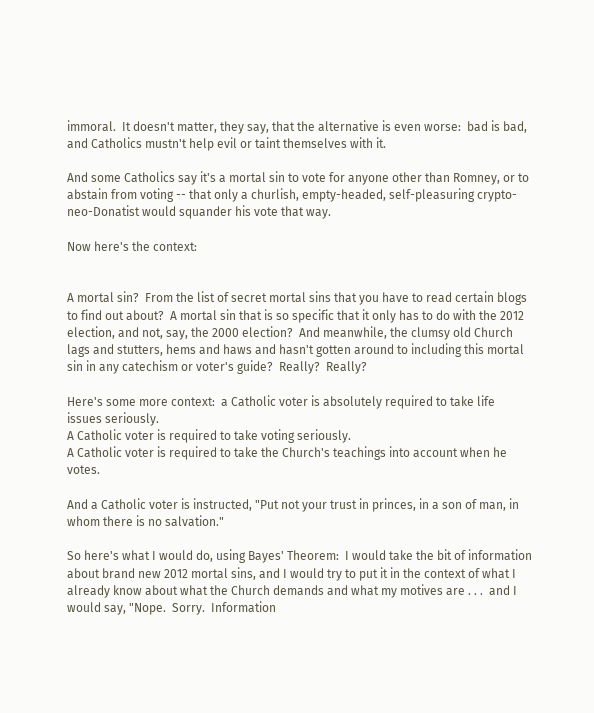immoral.  It doesn't matter, they say, that the alternative is even worse:  bad is bad, and Catholics mustn't help evil or taint themselves with it.

And some Catholics say it's a mortal sin to vote for anyone other than Romney, or to abstain from voting -- that only a churlish, empty-headed, self-pleasuring crypto-neo-Donatist would squander his vote that way.

Now here's the context:


A mortal sin?  From the list of secret mortal sins that you have to read certain blogs to find out about?  A mortal sin that is so specific that it only has to do with the 2012 election, and not, say, the 2000 election?  And meanwhile, the clumsy old Church lags and stutters, hems and haws and hasn't gotten around to including this mortal sin in any catechism or voter's guide?  Really?  Really?

Here's some more context:  a Catholic voter is absolutely required to take life issues seriously.
A Catholic voter is required to take voting seriously.
A Catholic voter is required to take the Church's teachings into account when he votes.

And a Catholic voter is instructed, "Put not your trust in princes, in a son of man, in whom there is no salvation."

So here's what I would do, using Bayes' Theorem:  I would take the bit of information about brand new 2012 mortal sins, and I would try to put it in the context of what I already know about what the Church demands and what my motives are . . .  and I would say, "Nope.  Sorry.  Information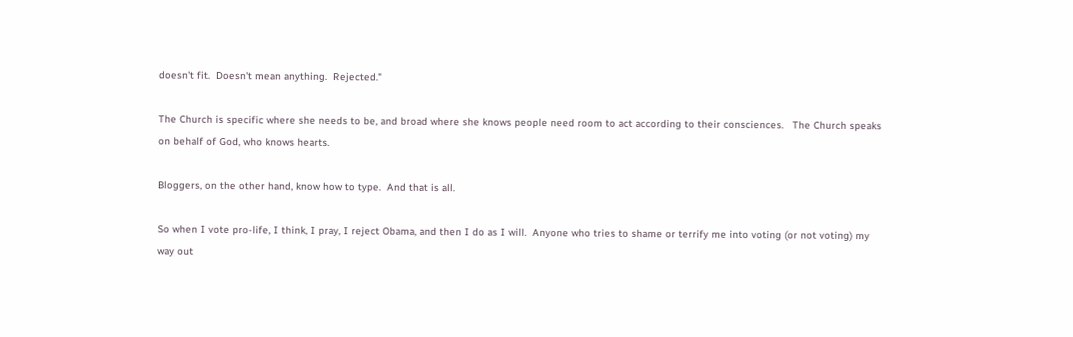doesn't fit.  Doesn't mean anything.  Rejected."

The Church is specific where she needs to be, and broad where she knows people need room to act according to their consciences.   The Church speaks on behalf of God, who knows hearts.

Bloggers, on the other hand, know how to type.  And that is all.

So when I vote pro-life, I think, I pray, I reject Obama, and then I do as I will.  Anyone who tries to shame or terrify me into voting (or not voting) my way out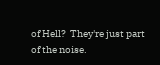of Hell?  They're just part of the noise.